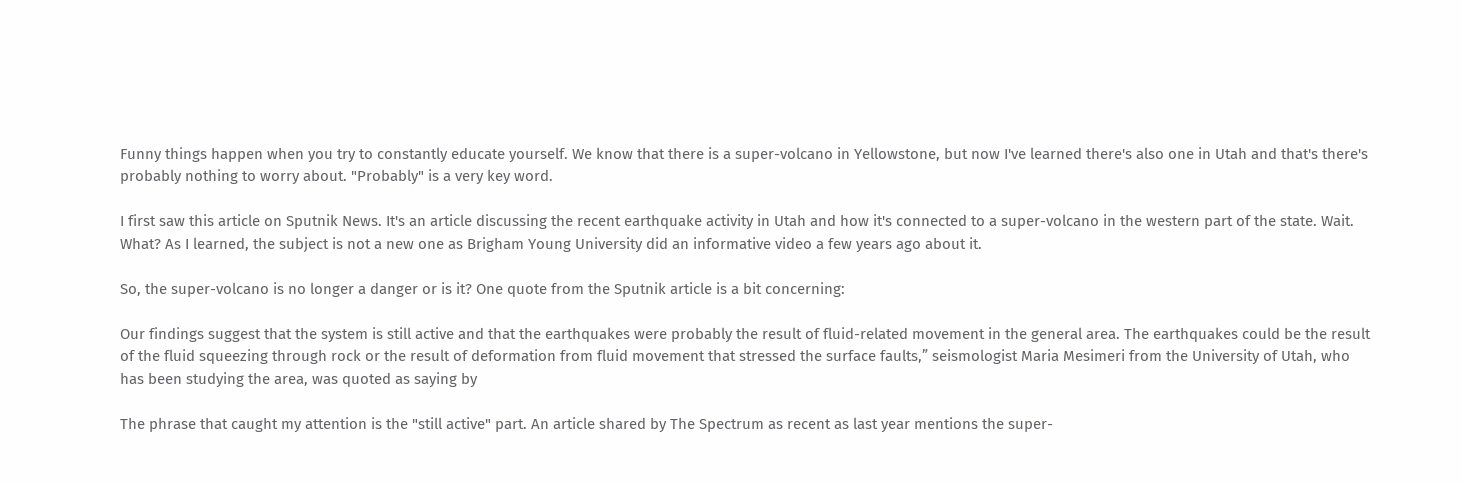Funny things happen when you try to constantly educate yourself. We know that there is a super-volcano in Yellowstone, but now I've learned there's also one in Utah and that's there's probably nothing to worry about. "Probably" is a very key word.

I first saw this article on Sputnik News. It's an article discussing the recent earthquake activity in Utah and how it's connected to a super-volcano in the western part of the state. Wait. What? As I learned, the subject is not a new one as Brigham Young University did an informative video a few years ago about it.

So, the super-volcano is no longer a danger or is it? One quote from the Sputnik article is a bit concerning:

Our findings suggest that the system is still active and that the earthquakes were probably the result of fluid-related movement in the general area. The earthquakes could be the result of the fluid squeezing through rock or the result of deformation from fluid movement that stressed the surface faults,” seismologist Maria Mesimeri from the University of Utah, who has been studying the area, was quoted as saying by

The phrase that caught my attention is the "still active" part. An article shared by The Spectrum as recent as last year mentions the super-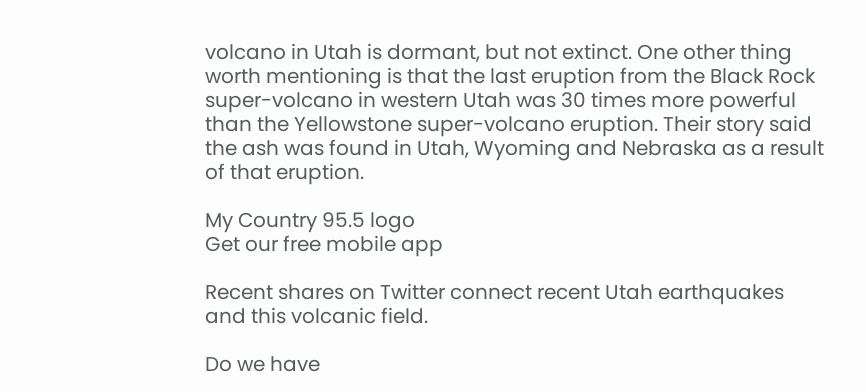volcano in Utah is dormant, but not extinct. One other thing worth mentioning is that the last eruption from the Black Rock super-volcano in western Utah was 30 times more powerful than the Yellowstone super-volcano eruption. Their story said the ash was found in Utah, Wyoming and Nebraska as a result of that eruption.

My Country 95.5 logo
Get our free mobile app

Recent shares on Twitter connect recent Utah earthquakes and this volcanic field.

Do we have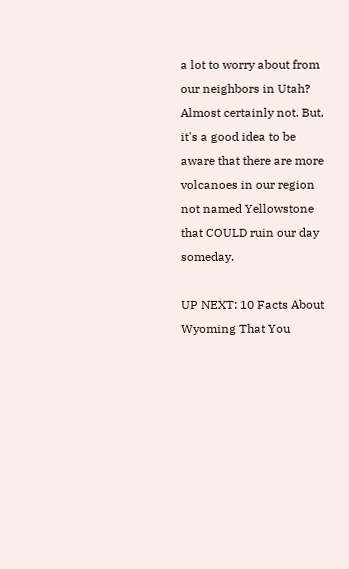a lot to worry about from our neighbors in Utah? Almost certainly not. But, it's a good idea to be aware that there are more volcanoes in our region not named Yellowstone that COULD ruin our day someday.

UP NEXT: 10 Facts About Wyoming That You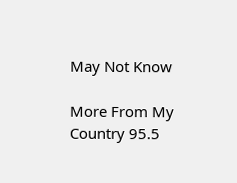May Not Know

More From My Country 95.5